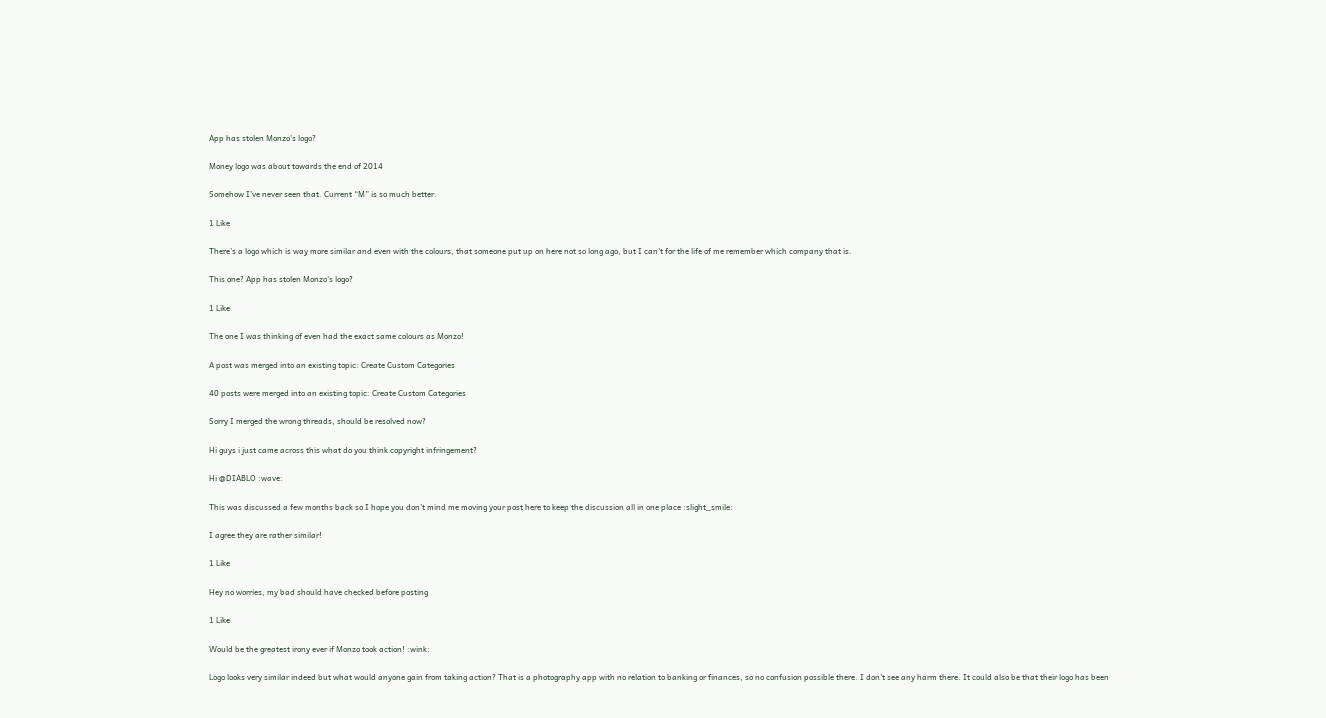App has stolen Monzo's logo?

Money logo was about towards the end of 2014

Somehow I’ve never seen that. Current “M” is so much better.

1 Like

There’s a logo which is way more similar and even with the colours, that someone put up on here not so long ago, but I can’t for the life of me remember which company that is.

This one? App has stolen Monzo's logo?

1 Like

The one I was thinking of even had the exact same colours as Monzo!

A post was merged into an existing topic: Create Custom Categories

40 posts were merged into an existing topic: Create Custom Categories

Sorry I merged the wrong threads, should be resolved now?

Hi guys i just came across this what do you think copyright infringement?

Hi @DIABLO :wave:

This was discussed a few months back so I hope you don’t mind me moving your post here to keep the discussion all in one place :slight_smile:

I agree they are rather similar!

1 Like

Hey no worries, my bad should have checked before posting

1 Like

Would be the greatest irony ever if Monzo took action! :wink:

Logo looks very similar indeed but what would anyone gain from taking action? That is a photography app with no relation to banking or finances, so no confusion possible there. I don’t see any harm there. It could also be that their logo has been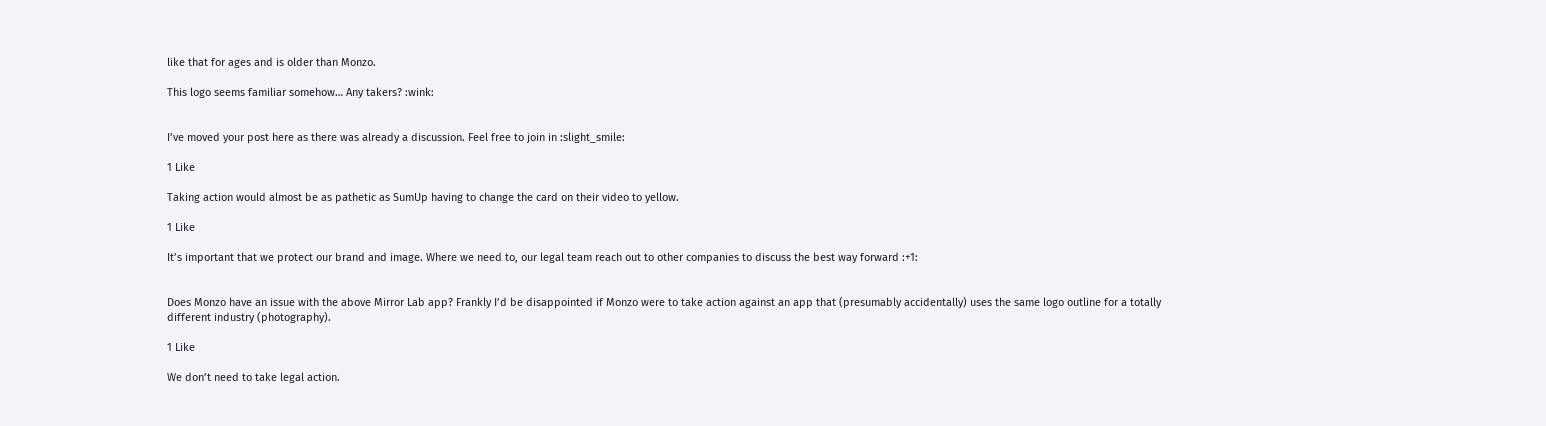like that for ages and is older than Monzo.

This logo seems familiar somehow… Any takers? :wink:


I’ve moved your post here as there was already a discussion. Feel free to join in :slight_smile:

1 Like

Taking action would almost be as pathetic as SumUp having to change the card on their video to yellow.

1 Like

It’s important that we protect our brand and image. Where we need to, our legal team reach out to other companies to discuss the best way forward :+1:


Does Monzo have an issue with the above Mirror Lab app? Frankly I’d be disappointed if Monzo were to take action against an app that (presumably accidentally) uses the same logo outline for a totally different industry (photography).

1 Like

We don’t need to take legal action.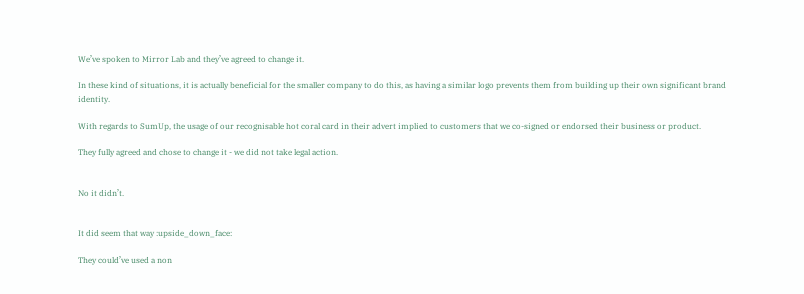We’ve spoken to Mirror Lab and they’ve agreed to change it.

In these kind of situations, it is actually beneficial for the smaller company to do this, as having a similar logo prevents them from building up their own significant brand identity.

With regards to SumUp, the usage of our recognisable hot coral card in their advert implied to customers that we co-signed or endorsed their business or product.

They fully agreed and chose to change it - we did not take legal action.


No it didn’t.


It did seem that way :upside_down_face:

They could’ve used a non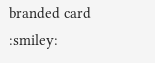branded card :smiley: